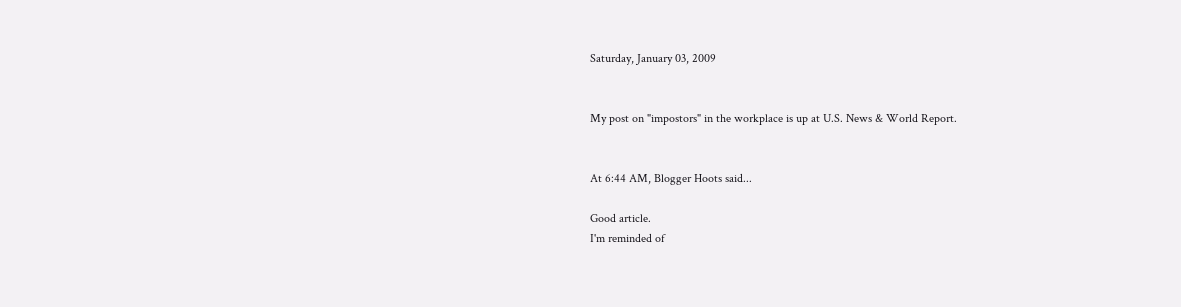Saturday, January 03, 2009


My post on "impostors" in the workplace is up at U.S. News & World Report.


At 6:44 AM, Blogger Hoots said...

Good article.
I'm reminded of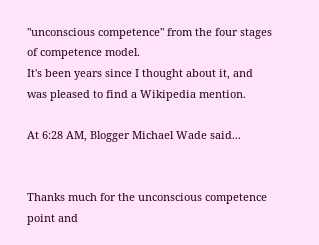"unconscious competence" from the four stages of competence model.
It's been years since I thought about it, and was pleased to find a Wikipedia mention.

At 6:28 AM, Blogger Michael Wade said...


Thanks much for the unconscious competence point and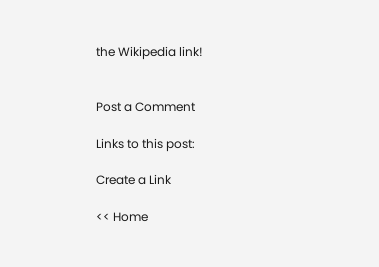the Wikipedia link!


Post a Comment

Links to this post:

Create a Link

<< Home